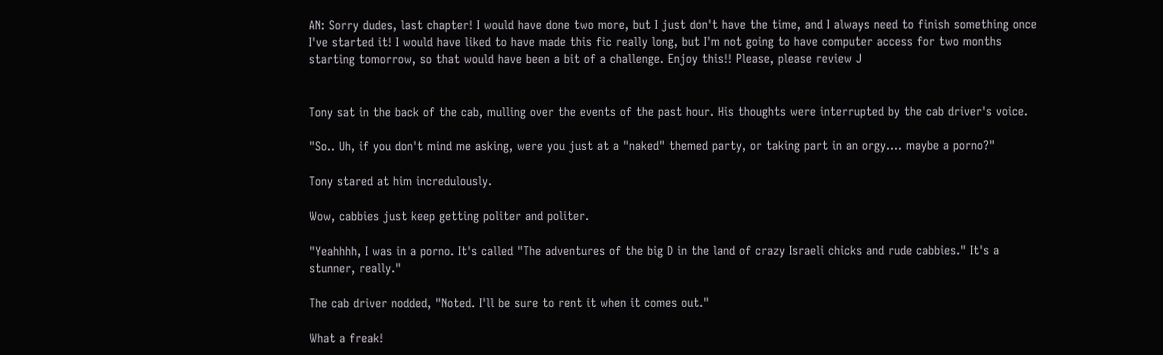AN: Sorry dudes, last chapter! I would have done two more, but I just don't have the time, and I always need to finish something once I've started it! I would have liked to have made this fic really long, but I'm not going to have computer access for two months starting tomorrow, so that would have been a bit of a challenge. Enjoy this!! Please, please review J


Tony sat in the back of the cab, mulling over the events of the past hour. His thoughts were interrupted by the cab driver's voice.

"So.. Uh, if you don't mind me asking, were you just at a "naked" themed party, or taking part in an orgy…. maybe a porno?"

Tony stared at him incredulously.

Wow, cabbies just keep getting politer and politer.

"Yeahhhh, I was in a porno. It's called "The adventures of the big D in the land of crazy Israeli chicks and rude cabbies." It's a stunner, really."

The cab driver nodded, "Noted. I'll be sure to rent it when it comes out."

What a freak!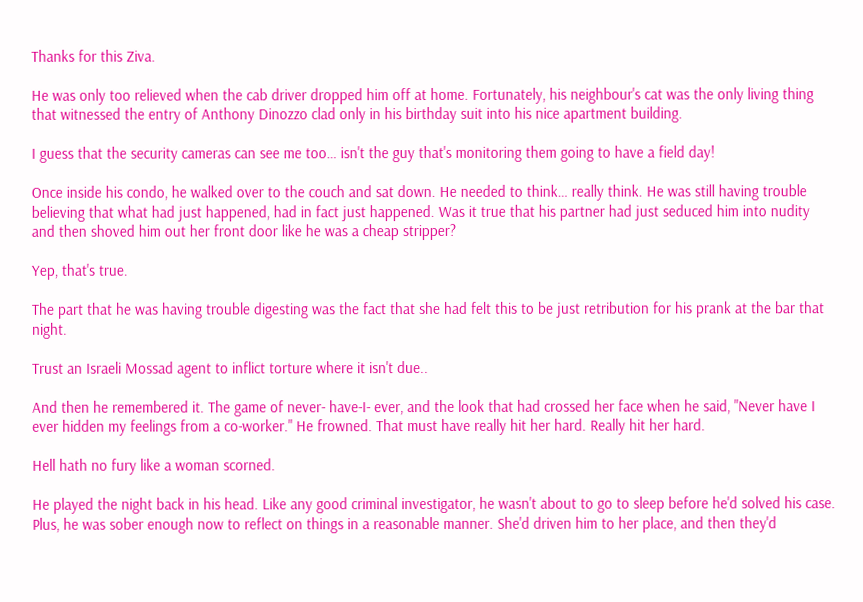Thanks for this Ziva.

He was only too relieved when the cab driver dropped him off at home. Fortunately, his neighbour's cat was the only living thing that witnessed the entry of Anthony Dinozzo clad only in his birthday suit into his nice apartment building.

I guess that the security cameras can see me too… isn't the guy that's monitoring them going to have a field day!

Once inside his condo, he walked over to the couch and sat down. He needed to think… really think. He was still having trouble believing that what had just happened, had in fact just happened. Was it true that his partner had just seduced him into nudity and then shoved him out her front door like he was a cheap stripper?

Yep, that's true.

The part that he was having trouble digesting was the fact that she had felt this to be just retribution for his prank at the bar that night.

Trust an Israeli Mossad agent to inflict torture where it isn't due..

And then he remembered it. The game of never- have-I- ever, and the look that had crossed her face when he said, "Never have I ever hidden my feelings from a co-worker." He frowned. That must have really hit her hard. Really hit her hard.

Hell hath no fury like a woman scorned.

He played the night back in his head. Like any good criminal investigator, he wasn't about to go to sleep before he'd solved his case. Plus, he was sober enough now to reflect on things in a reasonable manner. She'd driven him to her place, and then they'd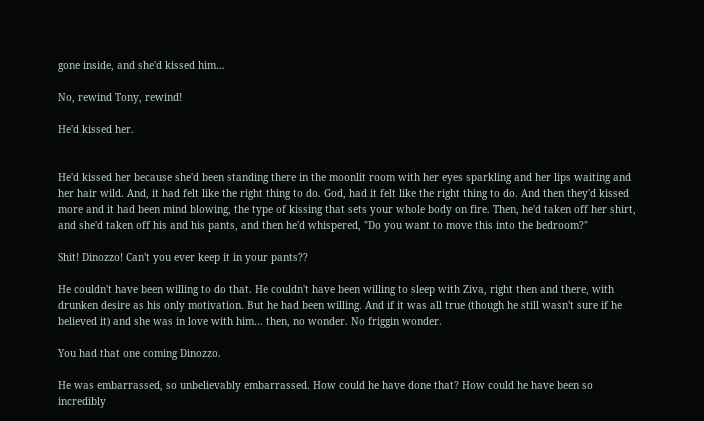gone inside, and she'd kissed him…

No, rewind Tony, rewind!

He'd kissed her.


He'd kissed her because she'd been standing there in the moonlit room with her eyes sparkling and her lips waiting and her hair wild. And, it had felt like the right thing to do. God, had it felt like the right thing to do. And then they'd kissed more and it had been mind blowing, the type of kissing that sets your whole body on fire. Then, he'd taken off her shirt, and she'd taken off his and his pants, and then he'd whispered, "Do you want to move this into the bedroom?"

Shit! Dinozzo! Can't you ever keep it in your pants??

He couldn't have been willing to do that. He couldn't have been willing to sleep with Ziva, right then and there, with drunken desire as his only motivation. But he had been willing. And if it was all true (though he still wasn't sure if he believed it) and she was in love with him… then, no wonder. No friggin wonder.

You had that one coming Dinozzo.

He was embarrassed, so unbelievably embarrassed. How could he have done that? How could he have been so incredibly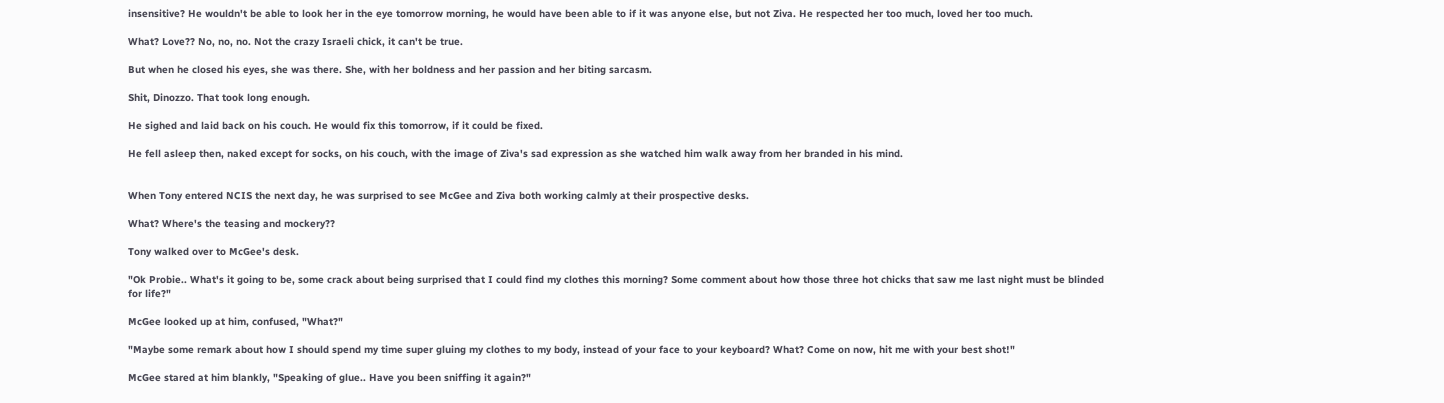insensitive? He wouldn't be able to look her in the eye tomorrow morning, he would have been able to if it was anyone else, but not Ziva. He respected her too much, loved her too much.

What? Love?? No, no, no. Not the crazy Israeli chick, it can't be true.

But when he closed his eyes, she was there. She, with her boldness and her passion and her biting sarcasm.

Shit, Dinozzo. That took long enough.

He sighed and laid back on his couch. He would fix this tomorrow, if it could be fixed.

He fell asleep then, naked except for socks, on his couch, with the image of Ziva's sad expression as she watched him walk away from her branded in his mind.


When Tony entered NCIS the next day, he was surprised to see McGee and Ziva both working calmly at their prospective desks.

What? Where's the teasing and mockery??

Tony walked over to McGee's desk.

"Ok Probie.. What's it going to be, some crack about being surprised that I could find my clothes this morning? Some comment about how those three hot chicks that saw me last night must be blinded for life?"

McGee looked up at him, confused, "What?"

"Maybe some remark about how I should spend my time super gluing my clothes to my body, instead of your face to your keyboard? What? Come on now, hit me with your best shot!"

McGee stared at him blankly, "Speaking of glue.. Have you been sniffing it again?"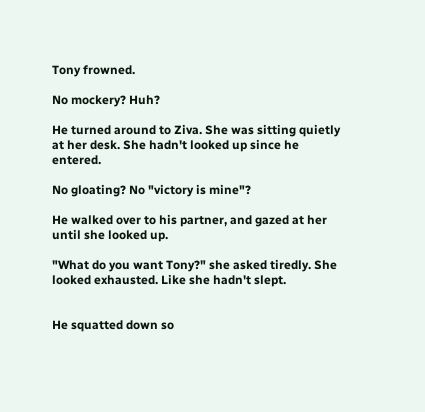Tony frowned.

No mockery? Huh?

He turned around to Ziva. She was sitting quietly at her desk. She hadn't looked up since he entered.

No gloating? No "victory is mine"?

He walked over to his partner, and gazed at her until she looked up.

"What do you want Tony?" she asked tiredly. She looked exhausted. Like she hadn't slept.


He squatted down so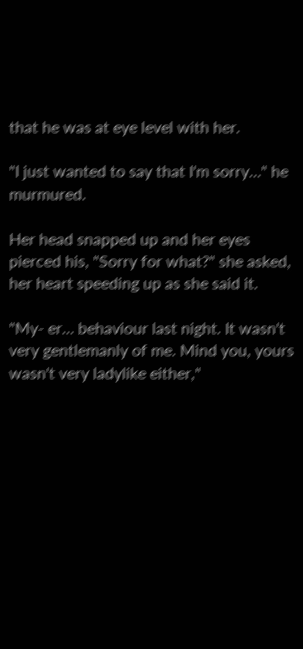that he was at eye level with her.

"I just wanted to say that I'm sorry…" he murmured.

Her head snapped up and her eyes pierced his, "Sorry for what?" she asked, her heart speeding up as she said it.

"My- er… behaviour last night. It wasn't very gentlemanly of me. Mind you, yours wasn't very ladylike either,"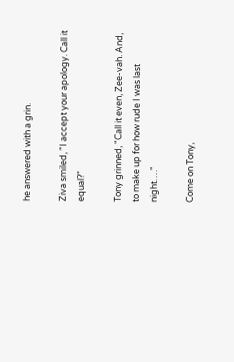he answered with a grin.

Ziva smiled, "I accept your apology. Call it equal?"

Tony grinned, "Call it even, Zee-vah. And, to make up for how rude I was last night…."

Come on Tony,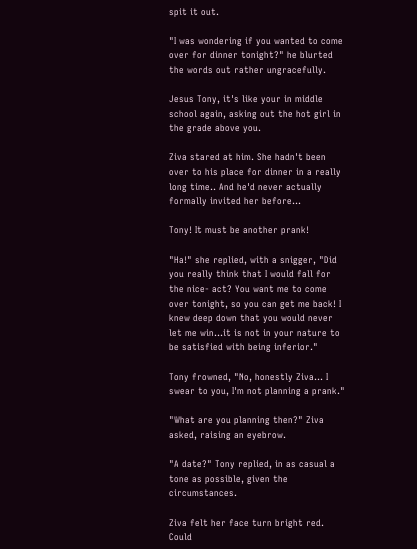spit it out.

"I was wondering if you wanted to come over for dinner tonight?" he blurted the words out rather ungracefully.

Jesus Tony, it's like your in middle school again, asking out the hot girl in the grade above you.

Ziva stared at him. She hadn't been over to his place for dinner in a really long time.. And he'd never actually formally invited her before…

Tony! It must be another prank!

"Ha!" she replied, with a snigger, "Did you really think that I would fall for the nice- act? You want me to come over tonight, so you can get me back! I knew deep down that you would never let me win…it is not in your nature to be satisfied with being inferior."

Tony frowned, "No, honestly Ziva… I swear to you, I'm not planning a prank."

"What are you planning then?" Ziva asked, raising an eyebrow.

"A date?" Tony replied, in as casual a tone as possible, given the circumstances.

Ziva felt her face turn bright red. Could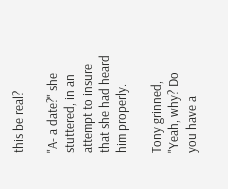this be real?

"A- a date?" she stuttered, in an attempt to insure that she had heard him properly.

Tony grinned, "Yeah, why? Do you have a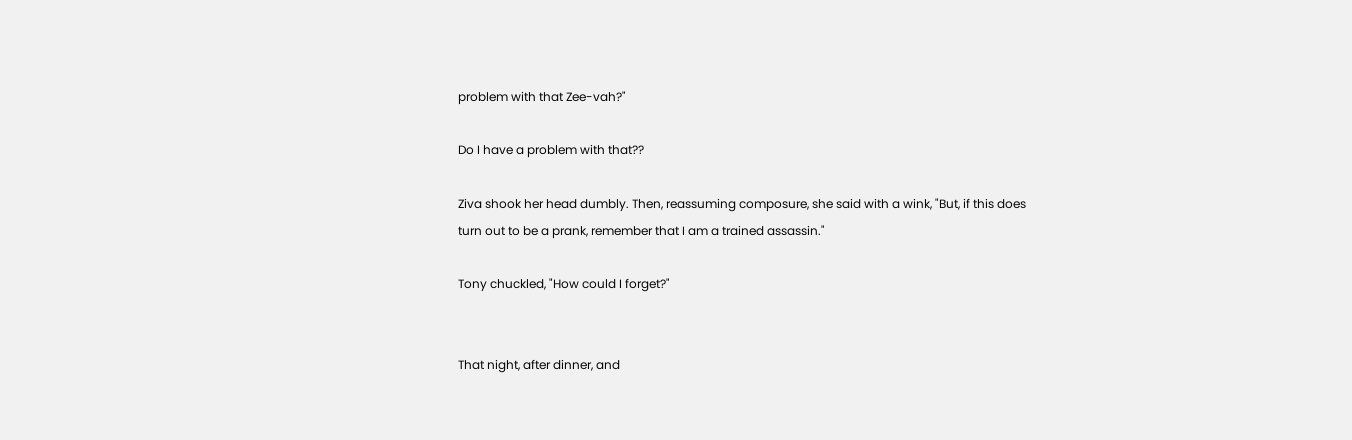problem with that Zee-vah?"

Do I have a problem with that??

Ziva shook her head dumbly. Then, reassuming composure, she said with a wink, "But, if this does turn out to be a prank, remember that I am a trained assassin."

Tony chuckled, "How could I forget?"


That night, after dinner, and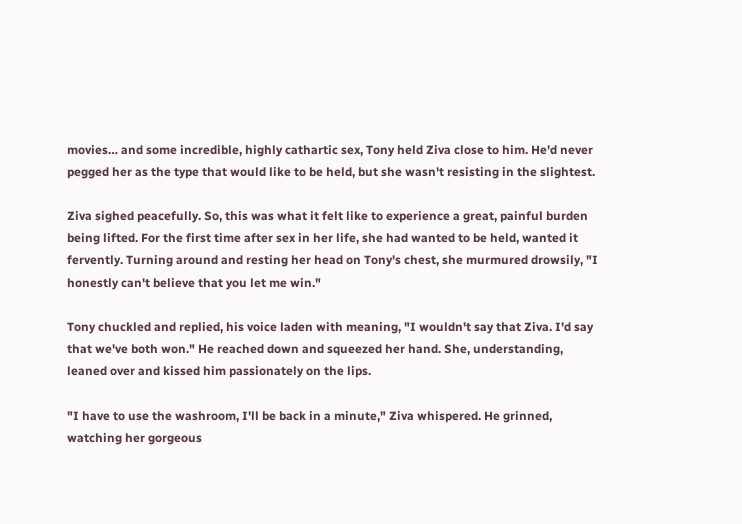movies… and some incredible, highly cathartic sex, Tony held Ziva close to him. He'd never pegged her as the type that would like to be held, but she wasn't resisting in the slightest.

Ziva sighed peacefully. So, this was what it felt like to experience a great, painful burden being lifted. For the first time after sex in her life, she had wanted to be held, wanted it fervently. Turning around and resting her head on Tony's chest, she murmured drowsily, "I honestly can't believe that you let me win."

Tony chuckled and replied, his voice laden with meaning, "I wouldn't say that Ziva. I'd say that we've both won." He reached down and squeezed her hand. She, understanding, leaned over and kissed him passionately on the lips.

"I have to use the washroom, I'll be back in a minute," Ziva whispered. He grinned, watching her gorgeous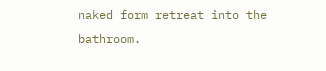naked form retreat into the bathroom.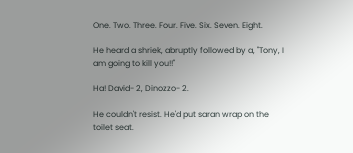One. Two. Three. Four. Five. Six. Seven. Eight.

He heard a shriek, abruptly followed by a, "Tony, I am going to kill you!!"

Ha! David- 2, Dinozzo- 2.

He couldn't resist. He'd put saran wrap on the toilet seat.